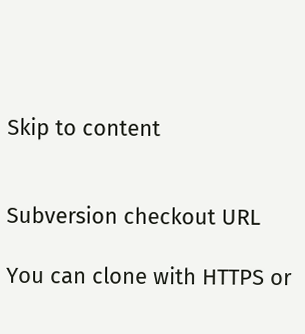Skip to content


Subversion checkout URL

You can clone with HTTPS or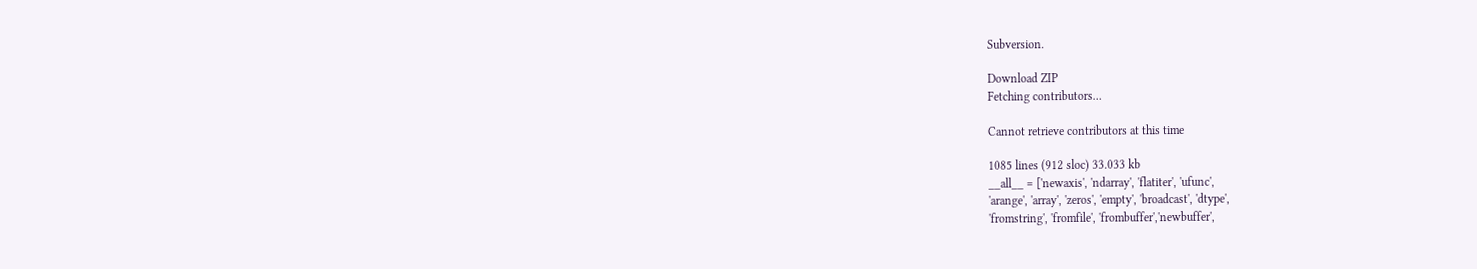Subversion.

Download ZIP
Fetching contributors…

Cannot retrieve contributors at this time

1085 lines (912 sloc) 33.033 kb
__all__ = ['newaxis', 'ndarray', 'flatiter', 'ufunc',
'arange', 'array', 'zeros', 'empty', 'broadcast', 'dtype',
'fromstring', 'fromfile', 'frombuffer','newbuffer',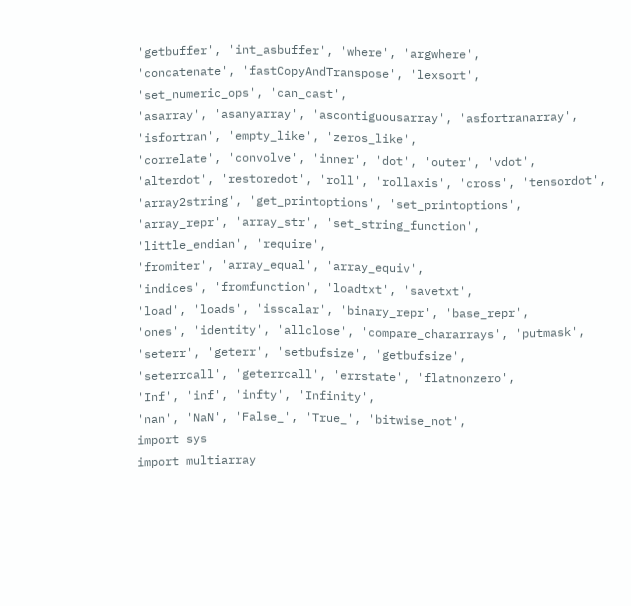'getbuffer', 'int_asbuffer', 'where', 'argwhere',
'concatenate', 'fastCopyAndTranspose', 'lexsort',
'set_numeric_ops', 'can_cast',
'asarray', 'asanyarray', 'ascontiguousarray', 'asfortranarray',
'isfortran', 'empty_like', 'zeros_like',
'correlate', 'convolve', 'inner', 'dot', 'outer', 'vdot',
'alterdot', 'restoredot', 'roll', 'rollaxis', 'cross', 'tensordot',
'array2string', 'get_printoptions', 'set_printoptions',
'array_repr', 'array_str', 'set_string_function',
'little_endian', 'require',
'fromiter', 'array_equal', 'array_equiv',
'indices', 'fromfunction', 'loadtxt', 'savetxt',
'load', 'loads', 'isscalar', 'binary_repr', 'base_repr',
'ones', 'identity', 'allclose', 'compare_chararrays', 'putmask',
'seterr', 'geterr', 'setbufsize', 'getbufsize',
'seterrcall', 'geterrcall', 'errstate', 'flatnonzero',
'Inf', 'inf', 'infty', 'Infinity',
'nan', 'NaN', 'False_', 'True_', 'bitwise_not',
import sys
import multiarray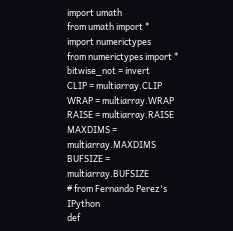import umath
from umath import *
import numerictypes
from numerictypes import *
bitwise_not = invert
CLIP = multiarray.CLIP
WRAP = multiarray.WRAP
RAISE = multiarray.RAISE
MAXDIMS = multiarray.MAXDIMS
BUFSIZE = multiarray.BUFSIZE
# from Fernando Perez's IPython
def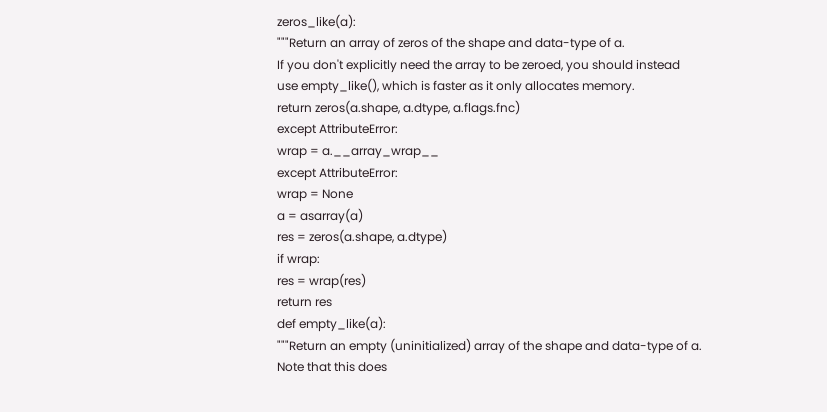zeros_like(a):
"""Return an array of zeros of the shape and data-type of a.
If you don't explicitly need the array to be zeroed, you should instead
use empty_like(), which is faster as it only allocates memory.
return zeros(a.shape, a.dtype, a.flags.fnc)
except AttributeError:
wrap = a.__array_wrap__
except AttributeError:
wrap = None
a = asarray(a)
res = zeros(a.shape, a.dtype)
if wrap:
res = wrap(res)
return res
def empty_like(a):
"""Return an empty (uninitialized) array of the shape and data-type of a.
Note that this does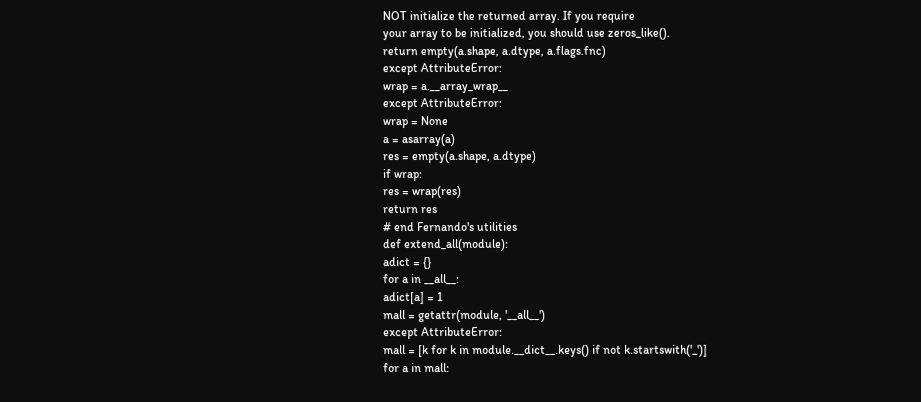NOT initialize the returned array. If you require
your array to be initialized, you should use zeros_like().
return empty(a.shape, a.dtype, a.flags.fnc)
except AttributeError:
wrap = a.__array_wrap__
except AttributeError:
wrap = None
a = asarray(a)
res = empty(a.shape, a.dtype)
if wrap:
res = wrap(res)
return res
# end Fernando's utilities
def extend_all(module):
adict = {}
for a in __all__:
adict[a] = 1
mall = getattr(module, '__all__')
except AttributeError:
mall = [k for k in module.__dict__.keys() if not k.startswith('_')]
for a in mall: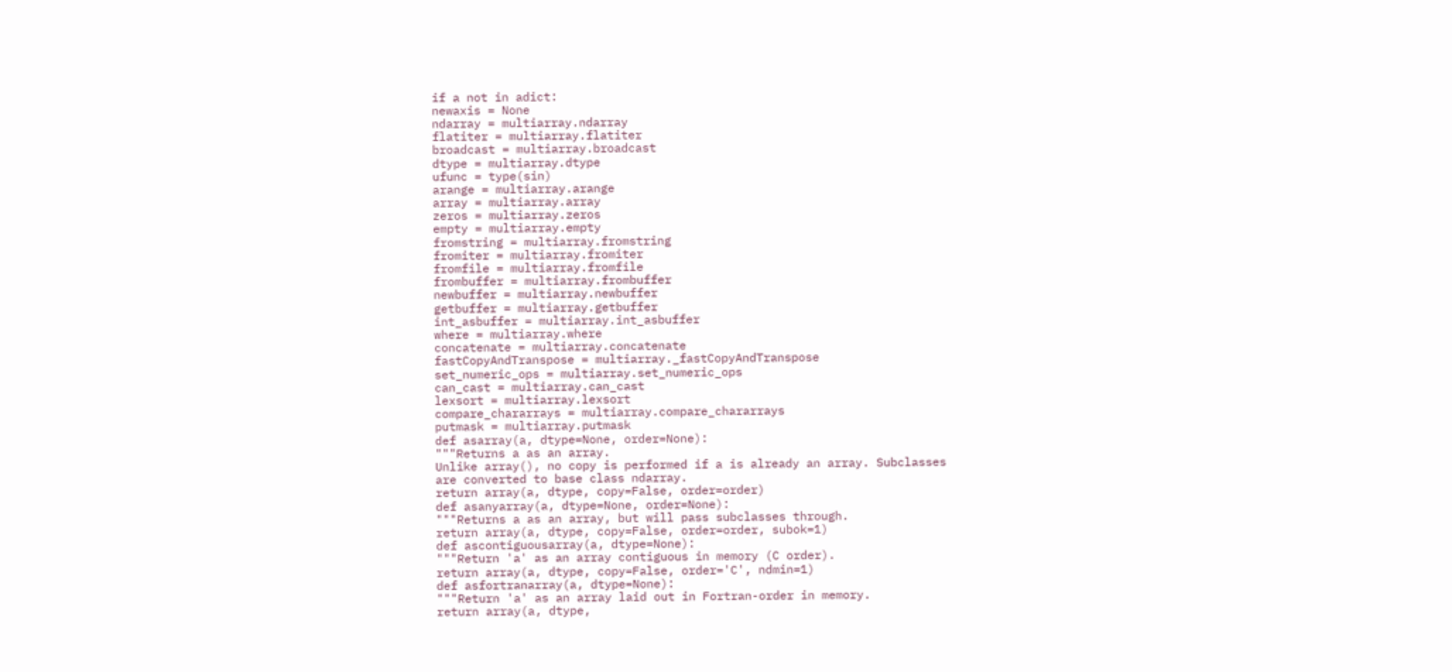if a not in adict:
newaxis = None
ndarray = multiarray.ndarray
flatiter = multiarray.flatiter
broadcast = multiarray.broadcast
dtype = multiarray.dtype
ufunc = type(sin)
arange = multiarray.arange
array = multiarray.array
zeros = multiarray.zeros
empty = multiarray.empty
fromstring = multiarray.fromstring
fromiter = multiarray.fromiter
fromfile = multiarray.fromfile
frombuffer = multiarray.frombuffer
newbuffer = multiarray.newbuffer
getbuffer = multiarray.getbuffer
int_asbuffer = multiarray.int_asbuffer
where = multiarray.where
concatenate = multiarray.concatenate
fastCopyAndTranspose = multiarray._fastCopyAndTranspose
set_numeric_ops = multiarray.set_numeric_ops
can_cast = multiarray.can_cast
lexsort = multiarray.lexsort
compare_chararrays = multiarray.compare_chararrays
putmask = multiarray.putmask
def asarray(a, dtype=None, order=None):
"""Returns a as an array.
Unlike array(), no copy is performed if a is already an array. Subclasses
are converted to base class ndarray.
return array(a, dtype, copy=False, order=order)
def asanyarray(a, dtype=None, order=None):
"""Returns a as an array, but will pass subclasses through.
return array(a, dtype, copy=False, order=order, subok=1)
def ascontiguousarray(a, dtype=None):
"""Return 'a' as an array contiguous in memory (C order).
return array(a, dtype, copy=False, order='C', ndmin=1)
def asfortranarray(a, dtype=None):
"""Return 'a' as an array laid out in Fortran-order in memory.
return array(a, dtype,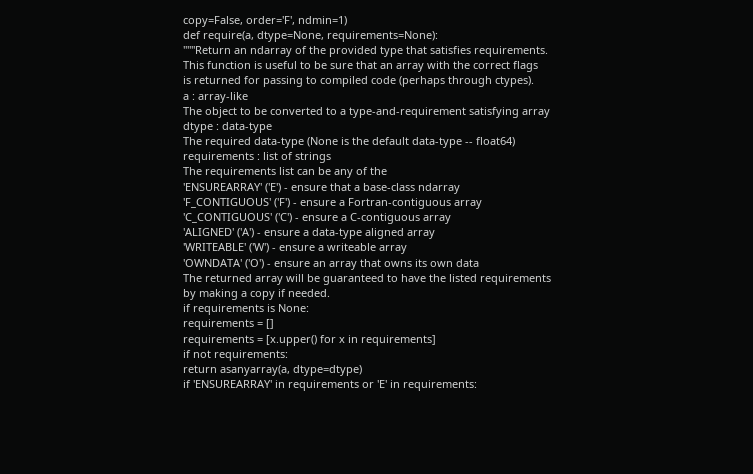copy=False, order='F', ndmin=1)
def require(a, dtype=None, requirements=None):
"""Return an ndarray of the provided type that satisfies requirements.
This function is useful to be sure that an array with the correct flags
is returned for passing to compiled code (perhaps through ctypes).
a : array-like
The object to be converted to a type-and-requirement satisfying array
dtype : data-type
The required data-type (None is the default data-type -- float64)
requirements : list of strings
The requirements list can be any of the
'ENSUREARRAY' ('E') - ensure that a base-class ndarray
'F_CONTIGUOUS' ('F') - ensure a Fortran-contiguous array
'C_CONTIGUOUS' ('C') - ensure a C-contiguous array
'ALIGNED' ('A') - ensure a data-type aligned array
'WRITEABLE' ('W') - ensure a writeable array
'OWNDATA' ('O') - ensure an array that owns its own data
The returned array will be guaranteed to have the listed requirements
by making a copy if needed.
if requirements is None:
requirements = []
requirements = [x.upper() for x in requirements]
if not requirements:
return asanyarray(a, dtype=dtype)
if 'ENSUREARRAY' in requirements or 'E' in requirements: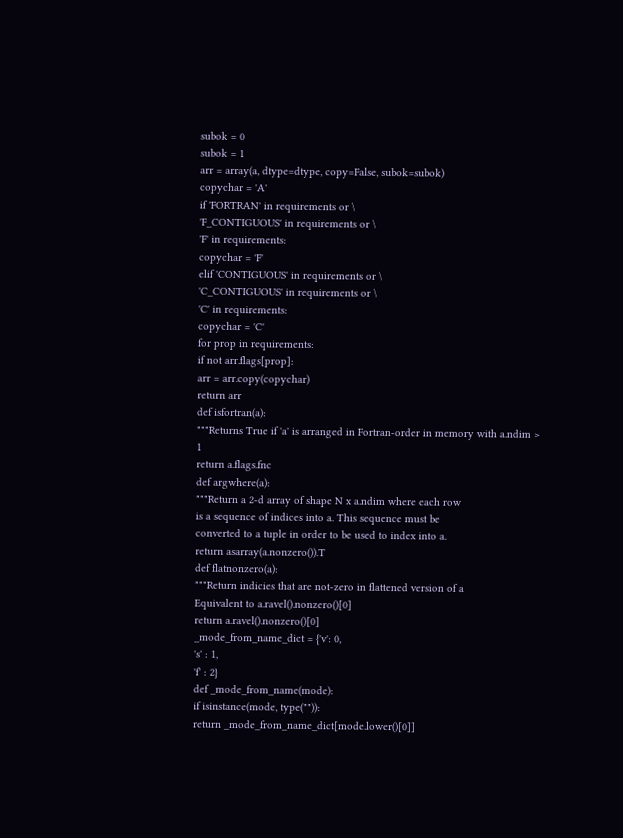subok = 0
subok = 1
arr = array(a, dtype=dtype, copy=False, subok=subok)
copychar = 'A'
if 'FORTRAN' in requirements or \
'F_CONTIGUOUS' in requirements or \
'F' in requirements:
copychar = 'F'
elif 'CONTIGUOUS' in requirements or \
'C_CONTIGUOUS' in requirements or \
'C' in requirements:
copychar = 'C'
for prop in requirements:
if not arr.flags[prop]:
arr = arr.copy(copychar)
return arr
def isfortran(a):
"""Returns True if 'a' is arranged in Fortran-order in memory with a.ndim > 1
return a.flags.fnc
def argwhere(a):
"""Return a 2-d array of shape N x a.ndim where each row
is a sequence of indices into a. This sequence must be
converted to a tuple in order to be used to index into a.
return asarray(a.nonzero()).T
def flatnonzero(a):
"""Return indicies that are not-zero in flattened version of a
Equivalent to a.ravel().nonzero()[0]
return a.ravel().nonzero()[0]
_mode_from_name_dict = {'v': 0,
's' : 1,
'f' : 2}
def _mode_from_name(mode):
if isinstance(mode, type("")):
return _mode_from_name_dict[mode.lower()[0]]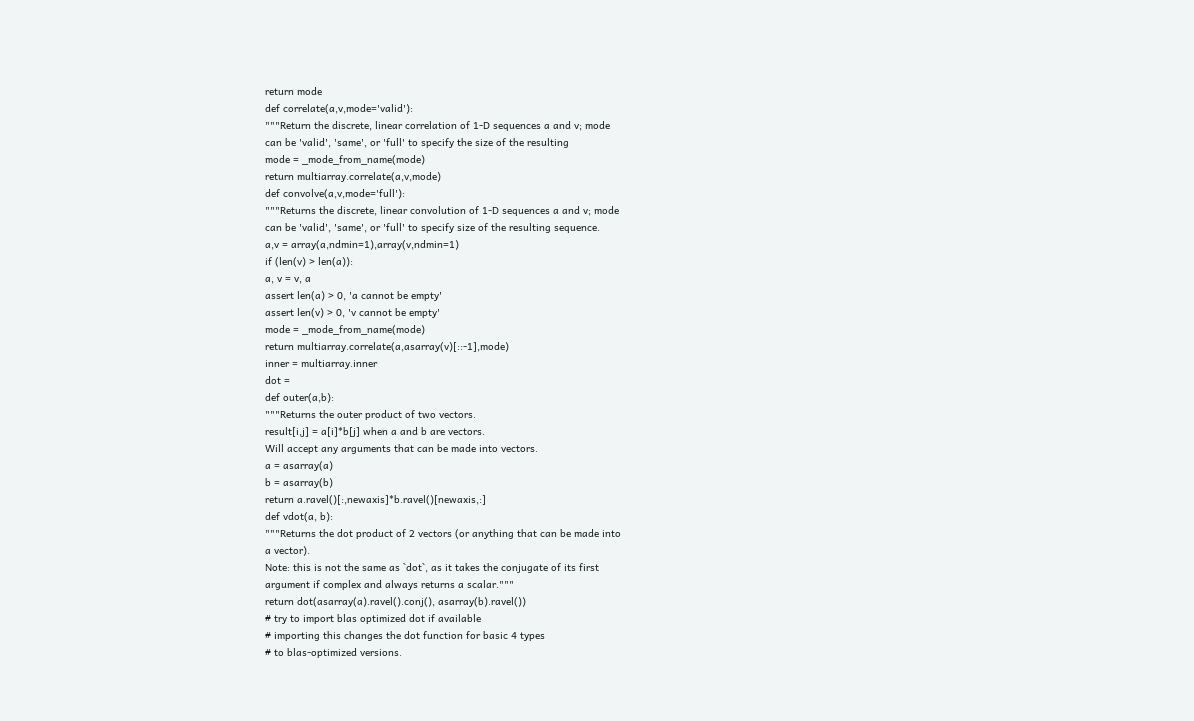return mode
def correlate(a,v,mode='valid'):
"""Return the discrete, linear correlation of 1-D sequences a and v; mode
can be 'valid', 'same', or 'full' to specify the size of the resulting
mode = _mode_from_name(mode)
return multiarray.correlate(a,v,mode)
def convolve(a,v,mode='full'):
"""Returns the discrete, linear convolution of 1-D sequences a and v; mode
can be 'valid', 'same', or 'full' to specify size of the resulting sequence.
a,v = array(a,ndmin=1),array(v,ndmin=1)
if (len(v) > len(a)):
a, v = v, a
assert len(a) > 0, 'a cannot be empty'
assert len(v) > 0, 'v cannot be empty'
mode = _mode_from_name(mode)
return multiarray.correlate(a,asarray(v)[::-1],mode)
inner = multiarray.inner
dot =
def outer(a,b):
"""Returns the outer product of two vectors.
result[i,j] = a[i]*b[j] when a and b are vectors.
Will accept any arguments that can be made into vectors.
a = asarray(a)
b = asarray(b)
return a.ravel()[:,newaxis]*b.ravel()[newaxis,:]
def vdot(a, b):
"""Returns the dot product of 2 vectors (or anything that can be made into
a vector).
Note: this is not the same as `dot`, as it takes the conjugate of its first
argument if complex and always returns a scalar."""
return dot(asarray(a).ravel().conj(), asarray(b).ravel())
# try to import blas optimized dot if available
# importing this changes the dot function for basic 4 types
# to blas-optimized versions.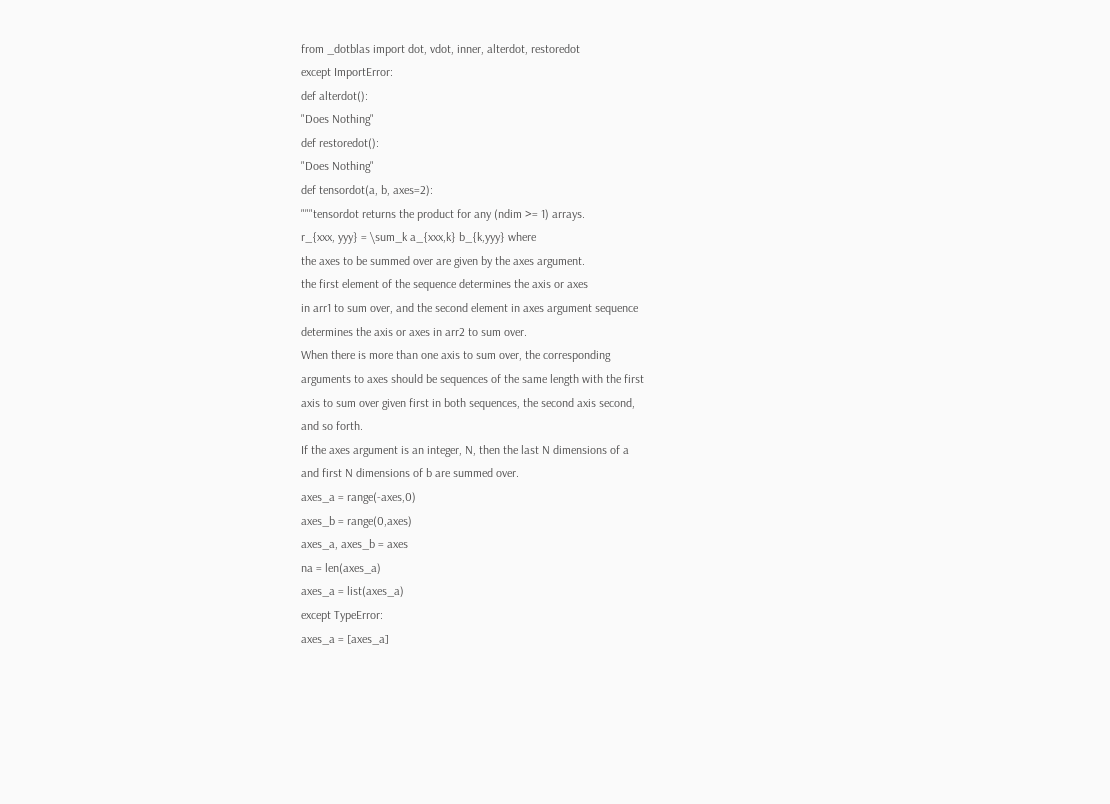from _dotblas import dot, vdot, inner, alterdot, restoredot
except ImportError:
def alterdot():
"Does Nothing"
def restoredot():
"Does Nothing"
def tensordot(a, b, axes=2):
"""tensordot returns the product for any (ndim >= 1) arrays.
r_{xxx, yyy} = \sum_k a_{xxx,k} b_{k,yyy} where
the axes to be summed over are given by the axes argument.
the first element of the sequence determines the axis or axes
in arr1 to sum over, and the second element in axes argument sequence
determines the axis or axes in arr2 to sum over.
When there is more than one axis to sum over, the corresponding
arguments to axes should be sequences of the same length with the first
axis to sum over given first in both sequences, the second axis second,
and so forth.
If the axes argument is an integer, N, then the last N dimensions of a
and first N dimensions of b are summed over.
axes_a = range(-axes,0)
axes_b = range(0,axes)
axes_a, axes_b = axes
na = len(axes_a)
axes_a = list(axes_a)
except TypeError:
axes_a = [axes_a]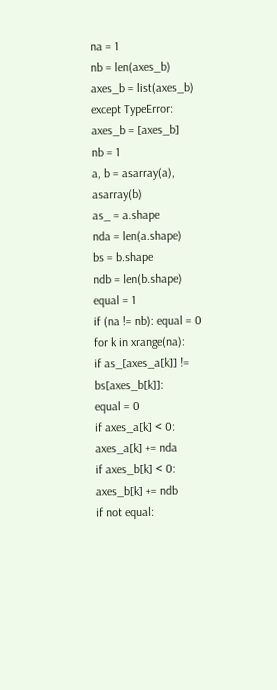na = 1
nb = len(axes_b)
axes_b = list(axes_b)
except TypeError:
axes_b = [axes_b]
nb = 1
a, b = asarray(a), asarray(b)
as_ = a.shape
nda = len(a.shape)
bs = b.shape
ndb = len(b.shape)
equal = 1
if (na != nb): equal = 0
for k in xrange(na):
if as_[axes_a[k]] != bs[axes_b[k]]:
equal = 0
if axes_a[k] < 0:
axes_a[k] += nda
if axes_b[k] < 0:
axes_b[k] += ndb
if not equal: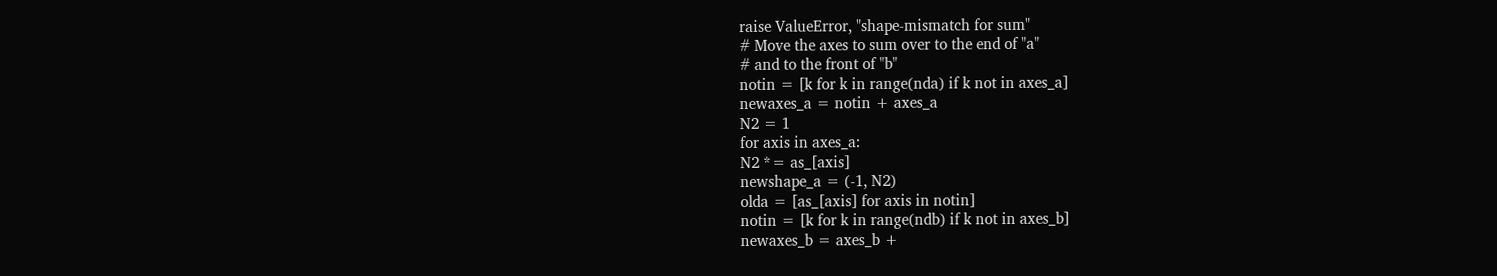raise ValueError, "shape-mismatch for sum"
# Move the axes to sum over to the end of "a"
# and to the front of "b"
notin = [k for k in range(nda) if k not in axes_a]
newaxes_a = notin + axes_a
N2 = 1
for axis in axes_a:
N2 *= as_[axis]
newshape_a = (-1, N2)
olda = [as_[axis] for axis in notin]
notin = [k for k in range(ndb) if k not in axes_b]
newaxes_b = axes_b +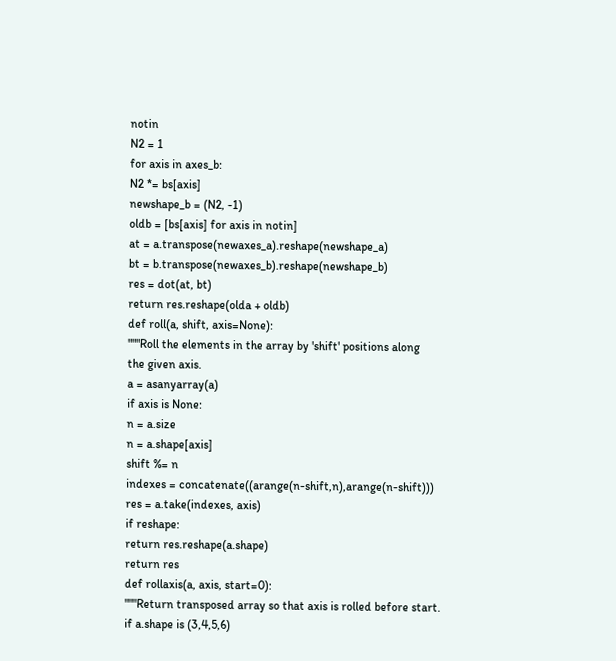notin
N2 = 1
for axis in axes_b:
N2 *= bs[axis]
newshape_b = (N2, -1)
oldb = [bs[axis] for axis in notin]
at = a.transpose(newaxes_a).reshape(newshape_a)
bt = b.transpose(newaxes_b).reshape(newshape_b)
res = dot(at, bt)
return res.reshape(olda + oldb)
def roll(a, shift, axis=None):
"""Roll the elements in the array by 'shift' positions along
the given axis.
a = asanyarray(a)
if axis is None:
n = a.size
n = a.shape[axis]
shift %= n
indexes = concatenate((arange(n-shift,n),arange(n-shift)))
res = a.take(indexes, axis)
if reshape:
return res.reshape(a.shape)
return res
def rollaxis(a, axis, start=0):
"""Return transposed array so that axis is rolled before start.
if a.shape is (3,4,5,6)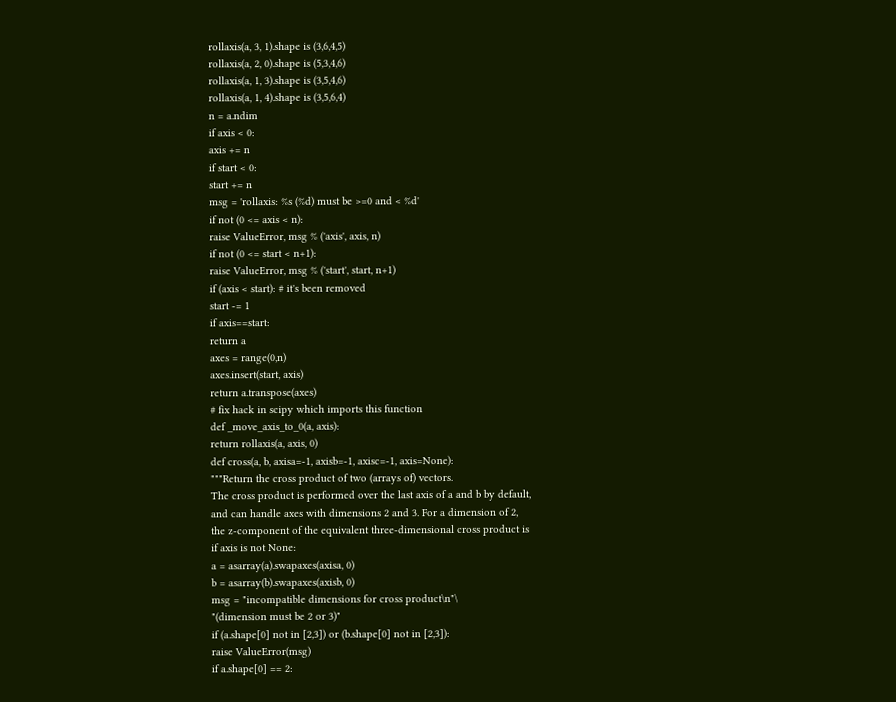rollaxis(a, 3, 1).shape is (3,6,4,5)
rollaxis(a, 2, 0).shape is (5,3,4,6)
rollaxis(a, 1, 3).shape is (3,5,4,6)
rollaxis(a, 1, 4).shape is (3,5,6,4)
n = a.ndim
if axis < 0:
axis += n
if start < 0:
start += n
msg = 'rollaxis: %s (%d) must be >=0 and < %d'
if not (0 <= axis < n):
raise ValueError, msg % ('axis', axis, n)
if not (0 <= start < n+1):
raise ValueError, msg % ('start', start, n+1)
if (axis < start): # it's been removed
start -= 1
if axis==start:
return a
axes = range(0,n)
axes.insert(start, axis)
return a.transpose(axes)
# fix hack in scipy which imports this function
def _move_axis_to_0(a, axis):
return rollaxis(a, axis, 0)
def cross(a, b, axisa=-1, axisb=-1, axisc=-1, axis=None):
"""Return the cross product of two (arrays of) vectors.
The cross product is performed over the last axis of a and b by default,
and can handle axes with dimensions 2 and 3. For a dimension of 2,
the z-component of the equivalent three-dimensional cross product is
if axis is not None:
a = asarray(a).swapaxes(axisa, 0)
b = asarray(b).swapaxes(axisb, 0)
msg = "incompatible dimensions for cross product\n"\
"(dimension must be 2 or 3)"
if (a.shape[0] not in [2,3]) or (b.shape[0] not in [2,3]):
raise ValueError(msg)
if a.shape[0] == 2: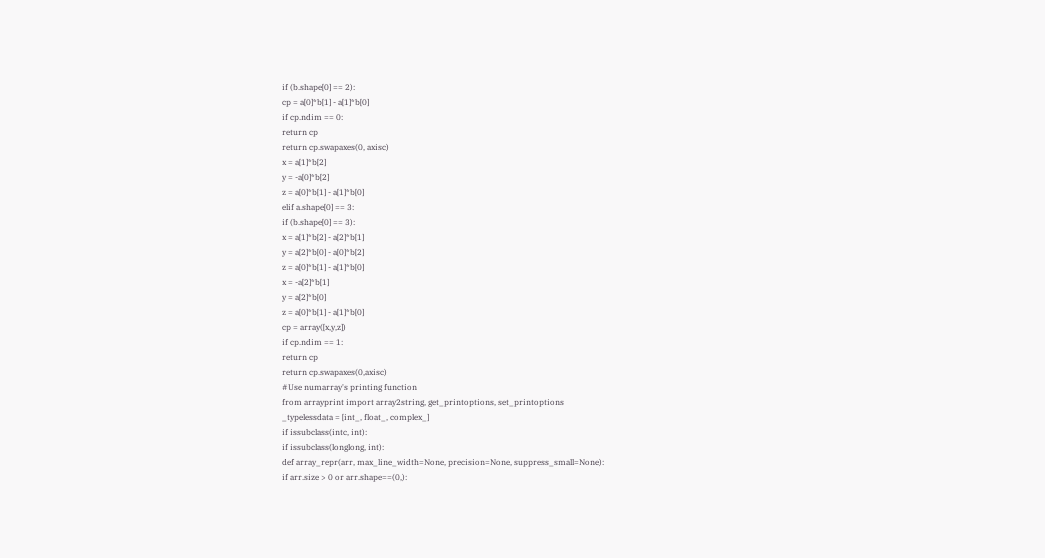if (b.shape[0] == 2):
cp = a[0]*b[1] - a[1]*b[0]
if cp.ndim == 0:
return cp
return cp.swapaxes(0, axisc)
x = a[1]*b[2]
y = -a[0]*b[2]
z = a[0]*b[1] - a[1]*b[0]
elif a.shape[0] == 3:
if (b.shape[0] == 3):
x = a[1]*b[2] - a[2]*b[1]
y = a[2]*b[0] - a[0]*b[2]
z = a[0]*b[1] - a[1]*b[0]
x = -a[2]*b[1]
y = a[2]*b[0]
z = a[0]*b[1] - a[1]*b[0]
cp = array([x,y,z])
if cp.ndim == 1:
return cp
return cp.swapaxes(0,axisc)
#Use numarray's printing function
from arrayprint import array2string, get_printoptions, set_printoptions
_typelessdata = [int_, float_, complex_]
if issubclass(intc, int):
if issubclass(longlong, int):
def array_repr(arr, max_line_width=None, precision=None, suppress_small=None):
if arr.size > 0 or arr.shape==(0,):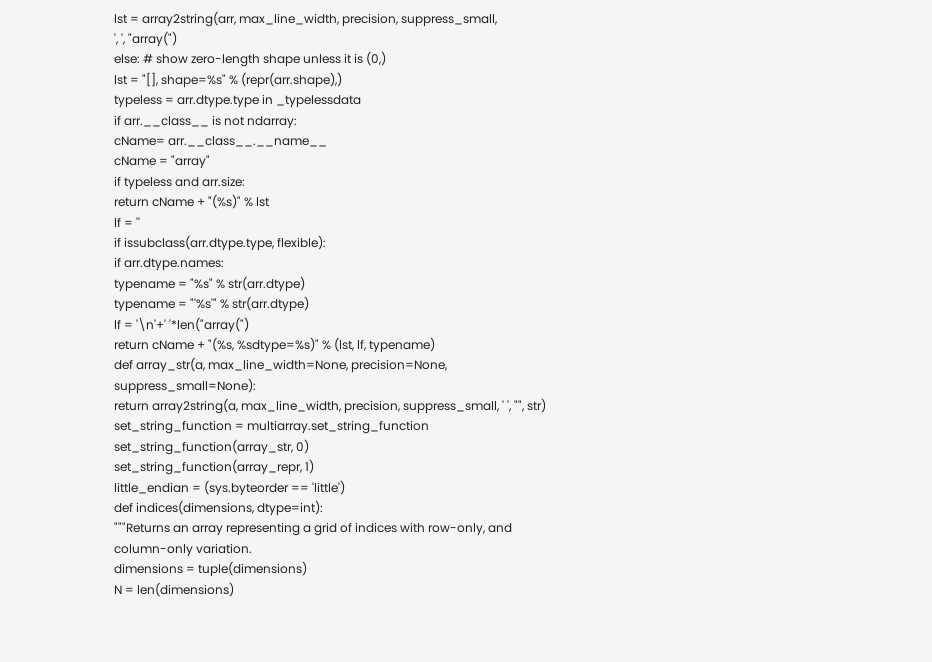lst = array2string(arr, max_line_width, precision, suppress_small,
', ', "array(")
else: # show zero-length shape unless it is (0,)
lst = "[], shape=%s" % (repr(arr.shape),)
typeless = arr.dtype.type in _typelessdata
if arr.__class__ is not ndarray:
cName= arr.__class__.__name__
cName = "array"
if typeless and arr.size:
return cName + "(%s)" % lst
lf = ''
if issubclass(arr.dtype.type, flexible):
if arr.dtype.names:
typename = "%s" % str(arr.dtype)
typename = "'%s'" % str(arr.dtype)
lf = '\n'+' '*len("array(")
return cName + "(%s, %sdtype=%s)" % (lst, lf, typename)
def array_str(a, max_line_width=None, precision=None, suppress_small=None):
return array2string(a, max_line_width, precision, suppress_small, ' ', "", str)
set_string_function = multiarray.set_string_function
set_string_function(array_str, 0)
set_string_function(array_repr, 1)
little_endian = (sys.byteorder == 'little')
def indices(dimensions, dtype=int):
"""Returns an array representing a grid of indices with row-only, and
column-only variation.
dimensions = tuple(dimensions)
N = len(dimensions)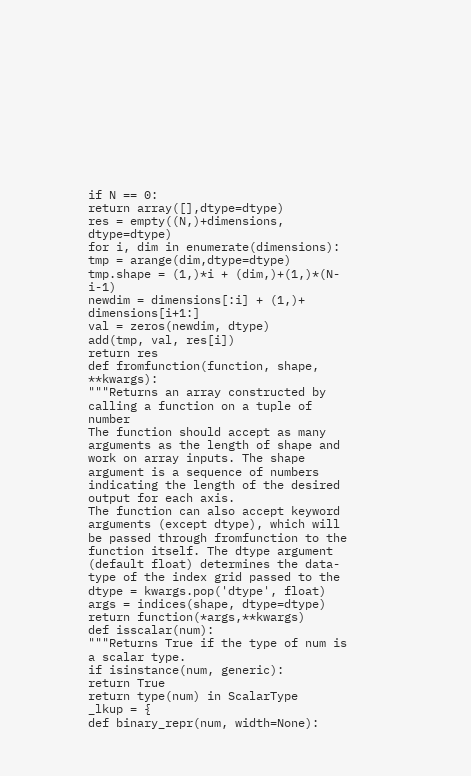if N == 0:
return array([],dtype=dtype)
res = empty((N,)+dimensions, dtype=dtype)
for i, dim in enumerate(dimensions):
tmp = arange(dim,dtype=dtype)
tmp.shape = (1,)*i + (dim,)+(1,)*(N-i-1)
newdim = dimensions[:i] + (1,)+ dimensions[i+1:]
val = zeros(newdim, dtype)
add(tmp, val, res[i])
return res
def fromfunction(function, shape, **kwargs):
"""Returns an array constructed by calling a function on a tuple of number
The function should accept as many arguments as the length of shape and
work on array inputs. The shape argument is a sequence of numbers
indicating the length of the desired output for each axis.
The function can also accept keyword arguments (except dtype), which will
be passed through fromfunction to the function itself. The dtype argument
(default float) determines the data-type of the index grid passed to the
dtype = kwargs.pop('dtype', float)
args = indices(shape, dtype=dtype)
return function(*args,**kwargs)
def isscalar(num):
"""Returns True if the type of num is a scalar type.
if isinstance(num, generic):
return True
return type(num) in ScalarType
_lkup = {
def binary_repr(num, width=None):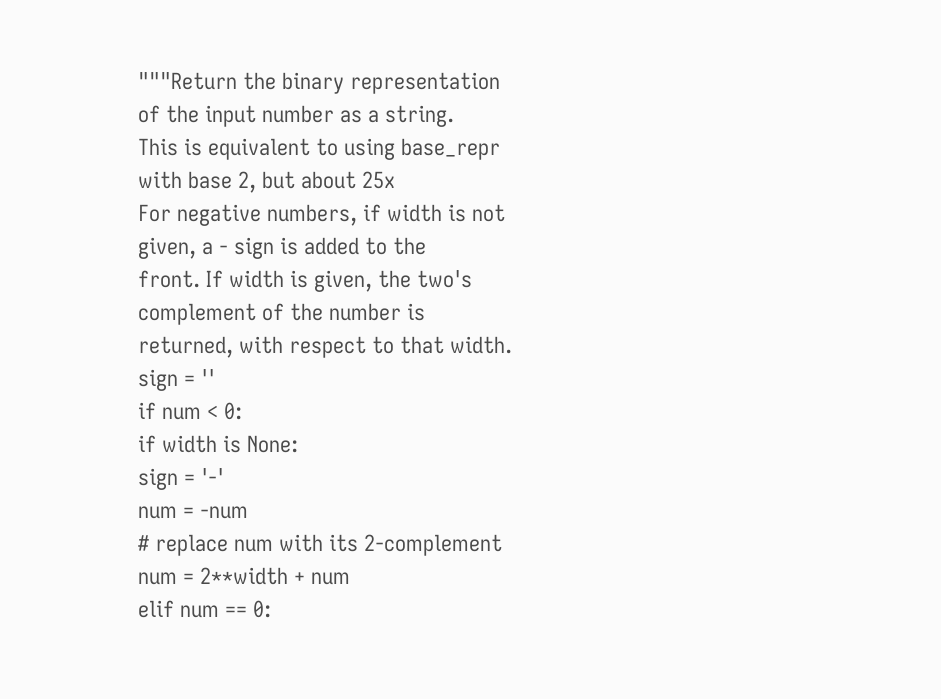"""Return the binary representation of the input number as a string.
This is equivalent to using base_repr with base 2, but about 25x
For negative numbers, if width is not given, a - sign is added to the
front. If width is given, the two's complement of the number is
returned, with respect to that width.
sign = ''
if num < 0:
if width is None:
sign = '-'
num = -num
# replace num with its 2-complement
num = 2**width + num
elif num == 0: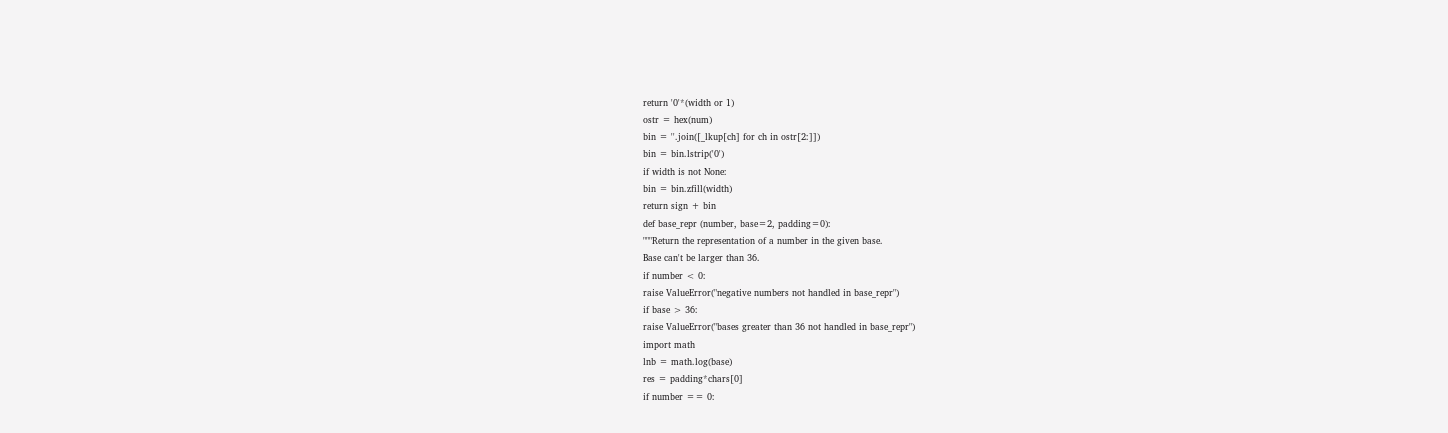return '0'*(width or 1)
ostr = hex(num)
bin = ''.join([_lkup[ch] for ch in ostr[2:]])
bin = bin.lstrip('0')
if width is not None:
bin = bin.zfill(width)
return sign + bin
def base_repr (number, base=2, padding=0):
"""Return the representation of a number in the given base.
Base can't be larger than 36.
if number < 0:
raise ValueError("negative numbers not handled in base_repr")
if base > 36:
raise ValueError("bases greater than 36 not handled in base_repr")
import math
lnb = math.log(base)
res = padding*chars[0]
if number == 0: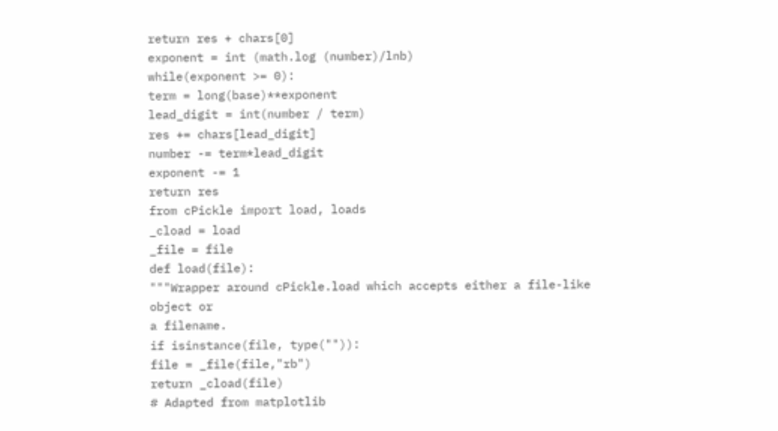return res + chars[0]
exponent = int (math.log (number)/lnb)
while(exponent >= 0):
term = long(base)**exponent
lead_digit = int(number / term)
res += chars[lead_digit]
number -= term*lead_digit
exponent -= 1
return res
from cPickle import load, loads
_cload = load
_file = file
def load(file):
"""Wrapper around cPickle.load which accepts either a file-like object or
a filename.
if isinstance(file, type("")):
file = _file(file,"rb")
return _cload(file)
# Adapted from matplotlib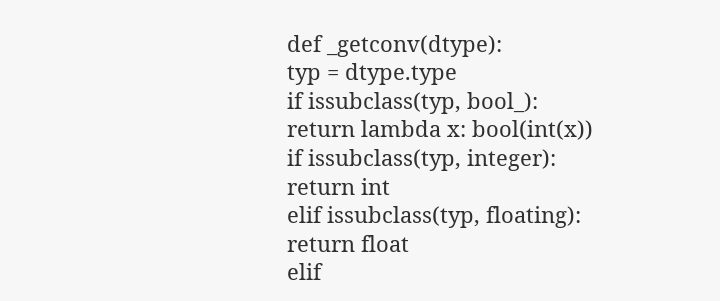def _getconv(dtype):
typ = dtype.type
if issubclass(typ, bool_):
return lambda x: bool(int(x))
if issubclass(typ, integer):
return int
elif issubclass(typ, floating):
return float
elif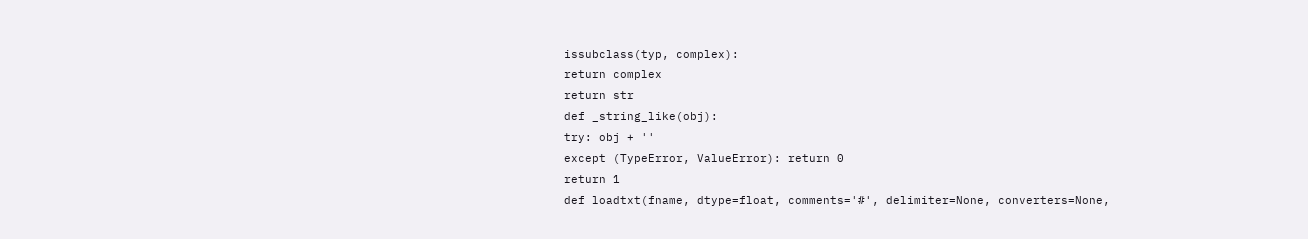issubclass(typ, complex):
return complex
return str
def _string_like(obj):
try: obj + ''
except (TypeError, ValueError): return 0
return 1
def loadtxt(fname, dtype=float, comments='#', delimiter=None, converters=None,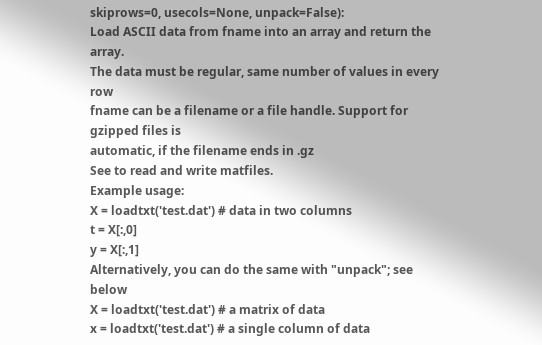skiprows=0, usecols=None, unpack=False):
Load ASCII data from fname into an array and return the array.
The data must be regular, same number of values in every row
fname can be a filename or a file handle. Support for gzipped files is
automatic, if the filename ends in .gz
See to read and write matfiles.
Example usage:
X = loadtxt('test.dat') # data in two columns
t = X[:,0]
y = X[:,1]
Alternatively, you can do the same with "unpack"; see below
X = loadtxt('test.dat') # a matrix of data
x = loadtxt('test.dat') # a single column of data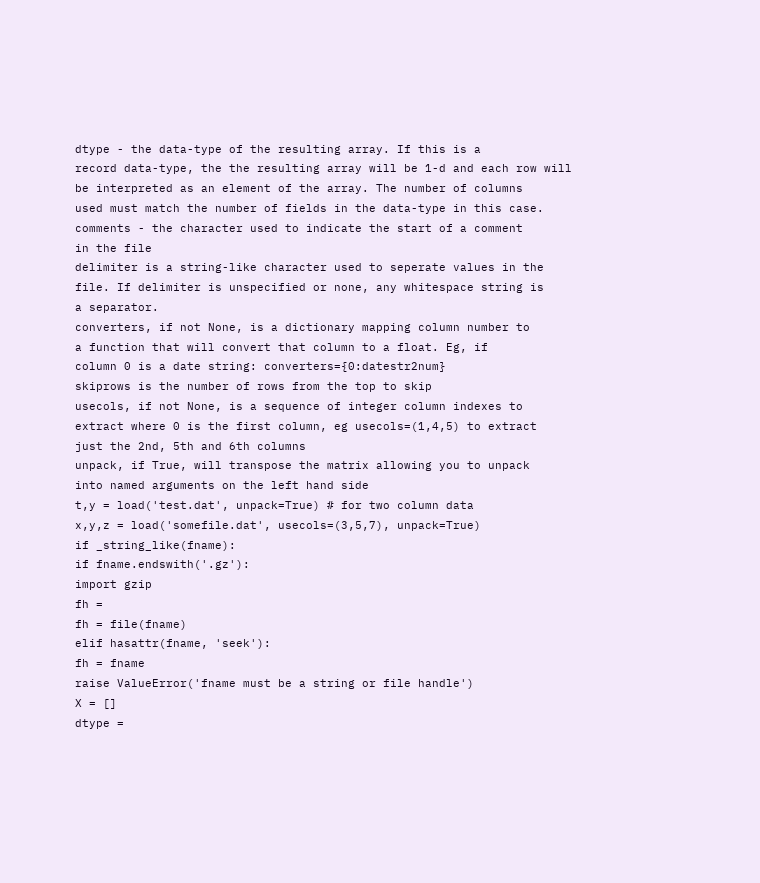dtype - the data-type of the resulting array. If this is a
record data-type, the the resulting array will be 1-d and each row will
be interpreted as an element of the array. The number of columns
used must match the number of fields in the data-type in this case.
comments - the character used to indicate the start of a comment
in the file
delimiter is a string-like character used to seperate values in the
file. If delimiter is unspecified or none, any whitespace string is
a separator.
converters, if not None, is a dictionary mapping column number to
a function that will convert that column to a float. Eg, if
column 0 is a date string: converters={0:datestr2num}
skiprows is the number of rows from the top to skip
usecols, if not None, is a sequence of integer column indexes to
extract where 0 is the first column, eg usecols=(1,4,5) to extract
just the 2nd, 5th and 6th columns
unpack, if True, will transpose the matrix allowing you to unpack
into named arguments on the left hand side
t,y = load('test.dat', unpack=True) # for two column data
x,y,z = load('somefile.dat', usecols=(3,5,7), unpack=True)
if _string_like(fname):
if fname.endswith('.gz'):
import gzip
fh =
fh = file(fname)
elif hasattr(fname, 'seek'):
fh = fname
raise ValueError('fname must be a string or file handle')
X = []
dtype =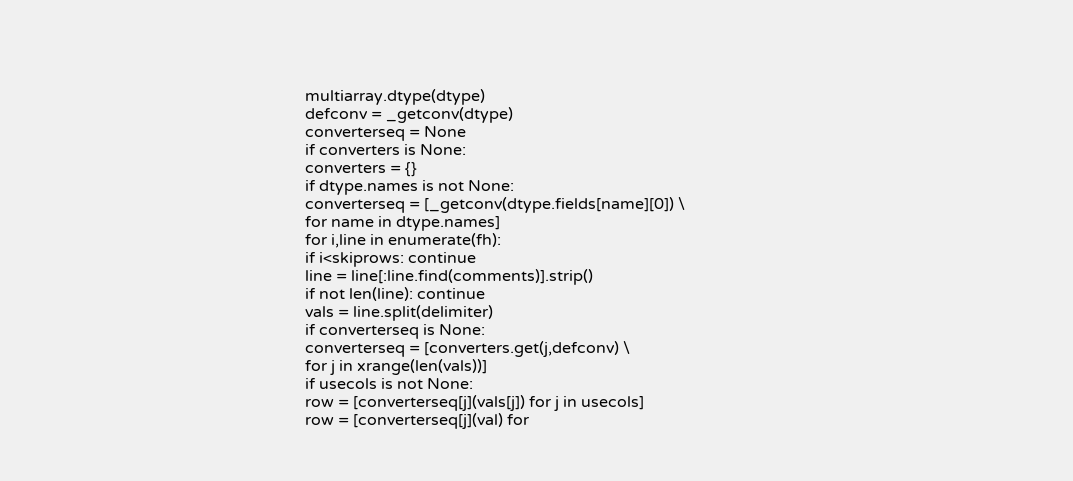multiarray.dtype(dtype)
defconv = _getconv(dtype)
converterseq = None
if converters is None:
converters = {}
if dtype.names is not None:
converterseq = [_getconv(dtype.fields[name][0]) \
for name in dtype.names]
for i,line in enumerate(fh):
if i<skiprows: continue
line = line[:line.find(comments)].strip()
if not len(line): continue
vals = line.split(delimiter)
if converterseq is None:
converterseq = [converters.get(j,defconv) \
for j in xrange(len(vals))]
if usecols is not None:
row = [converterseq[j](vals[j]) for j in usecols]
row = [converterseq[j](val) for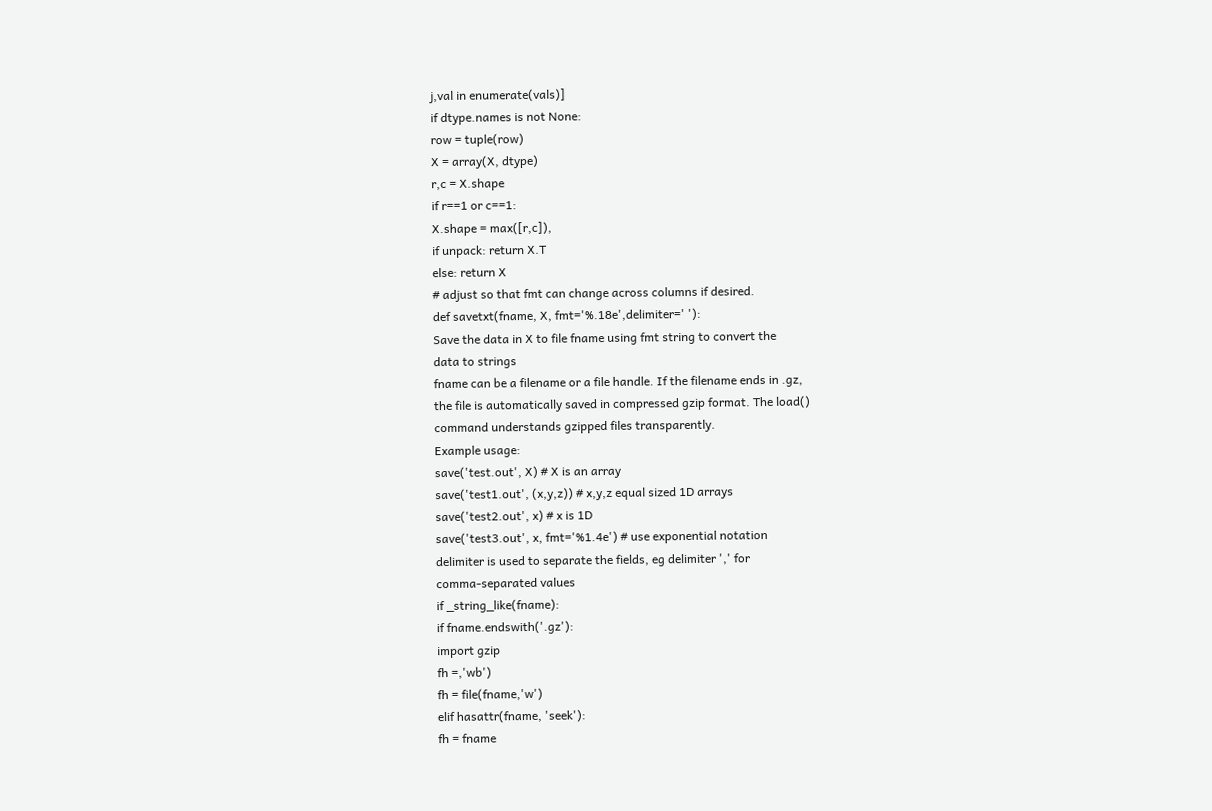j,val in enumerate(vals)]
if dtype.names is not None:
row = tuple(row)
X = array(X, dtype)
r,c = X.shape
if r==1 or c==1:
X.shape = max([r,c]),
if unpack: return X.T
else: return X
# adjust so that fmt can change across columns if desired.
def savetxt(fname, X, fmt='%.18e',delimiter=' '):
Save the data in X to file fname using fmt string to convert the
data to strings
fname can be a filename or a file handle. If the filename ends in .gz,
the file is automatically saved in compressed gzip format. The load()
command understands gzipped files transparently.
Example usage:
save('test.out', X) # X is an array
save('test1.out', (x,y,z)) # x,y,z equal sized 1D arrays
save('test2.out', x) # x is 1D
save('test3.out', x, fmt='%1.4e') # use exponential notation
delimiter is used to separate the fields, eg delimiter ',' for
comma-separated values
if _string_like(fname):
if fname.endswith('.gz'):
import gzip
fh =,'wb')
fh = file(fname,'w')
elif hasattr(fname, 'seek'):
fh = fname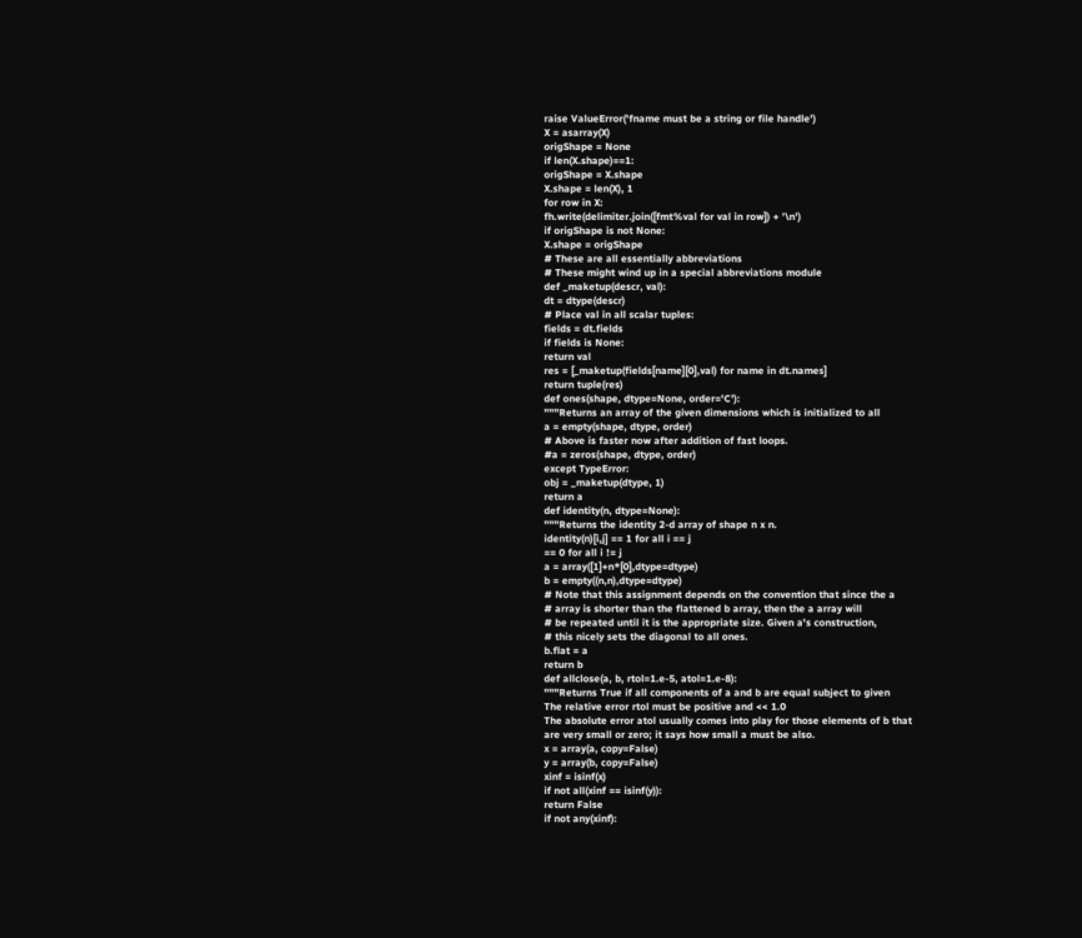raise ValueError('fname must be a string or file handle')
X = asarray(X)
origShape = None
if len(X.shape)==1:
origShape = X.shape
X.shape = len(X), 1
for row in X:
fh.write(delimiter.join([fmt%val for val in row]) + '\n')
if origShape is not None:
X.shape = origShape
# These are all essentially abbreviations
# These might wind up in a special abbreviations module
def _maketup(descr, val):
dt = dtype(descr)
# Place val in all scalar tuples:
fields = dt.fields
if fields is None:
return val
res = [_maketup(fields[name][0],val) for name in dt.names]
return tuple(res)
def ones(shape, dtype=None, order='C'):
"""Returns an array of the given dimensions which is initialized to all
a = empty(shape, dtype, order)
# Above is faster now after addition of fast loops.
#a = zeros(shape, dtype, order)
except TypeError:
obj = _maketup(dtype, 1)
return a
def identity(n, dtype=None):
"""Returns the identity 2-d array of shape n x n.
identity(n)[i,j] == 1 for all i == j
== 0 for all i != j
a = array([1]+n*[0],dtype=dtype)
b = empty((n,n),dtype=dtype)
# Note that this assignment depends on the convention that since the a
# array is shorter than the flattened b array, then the a array will
# be repeated until it is the appropriate size. Given a's construction,
# this nicely sets the diagonal to all ones.
b.flat = a
return b
def allclose(a, b, rtol=1.e-5, atol=1.e-8):
"""Returns True if all components of a and b are equal subject to given
The relative error rtol must be positive and << 1.0
The absolute error atol usually comes into play for those elements of b that
are very small or zero; it says how small a must be also.
x = array(a, copy=False)
y = array(b, copy=False)
xinf = isinf(x)
if not all(xinf == isinf(y)):
return False
if not any(xinf):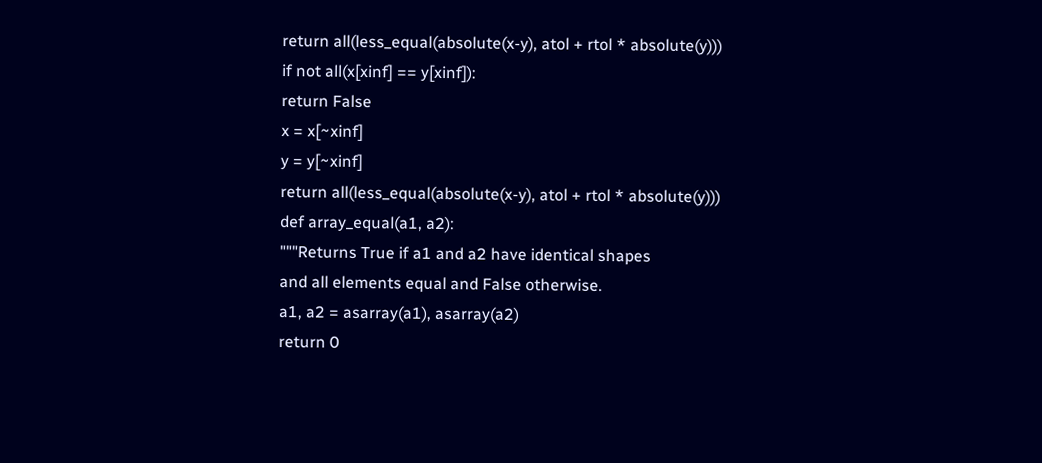return all(less_equal(absolute(x-y), atol + rtol * absolute(y)))
if not all(x[xinf] == y[xinf]):
return False
x = x[~xinf]
y = y[~xinf]
return all(less_equal(absolute(x-y), atol + rtol * absolute(y)))
def array_equal(a1, a2):
"""Returns True if a1 and a2 have identical shapes
and all elements equal and False otherwise.
a1, a2 = asarray(a1), asarray(a2)
return 0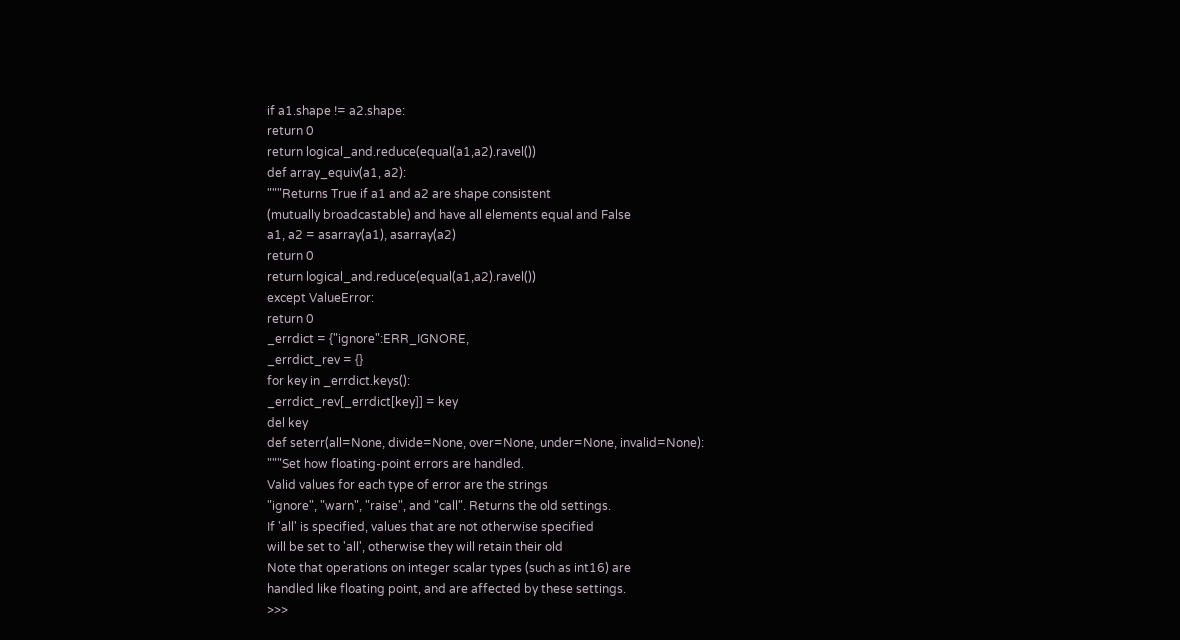if a1.shape != a2.shape:
return 0
return logical_and.reduce(equal(a1,a2).ravel())
def array_equiv(a1, a2):
"""Returns True if a1 and a2 are shape consistent
(mutually broadcastable) and have all elements equal and False
a1, a2 = asarray(a1), asarray(a2)
return 0
return logical_and.reduce(equal(a1,a2).ravel())
except ValueError:
return 0
_errdict = {"ignore":ERR_IGNORE,
_errdict_rev = {}
for key in _errdict.keys():
_errdict_rev[_errdict[key]] = key
del key
def seterr(all=None, divide=None, over=None, under=None, invalid=None):
"""Set how floating-point errors are handled.
Valid values for each type of error are the strings
"ignore", "warn", "raise", and "call". Returns the old settings.
If 'all' is specified, values that are not otherwise specified
will be set to 'all', otherwise they will retain their old
Note that operations on integer scalar types (such as int16) are
handled like floating point, and are affected by these settings.
>>>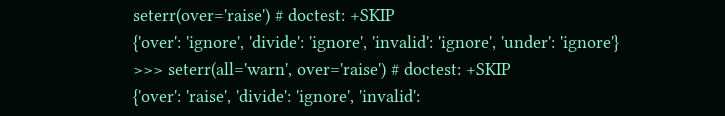seterr(over='raise') # doctest: +SKIP
{'over': 'ignore', 'divide': 'ignore', 'invalid': 'ignore', 'under': 'ignore'}
>>> seterr(all='warn', over='raise') # doctest: +SKIP
{'over': 'raise', 'divide': 'ignore', 'invalid':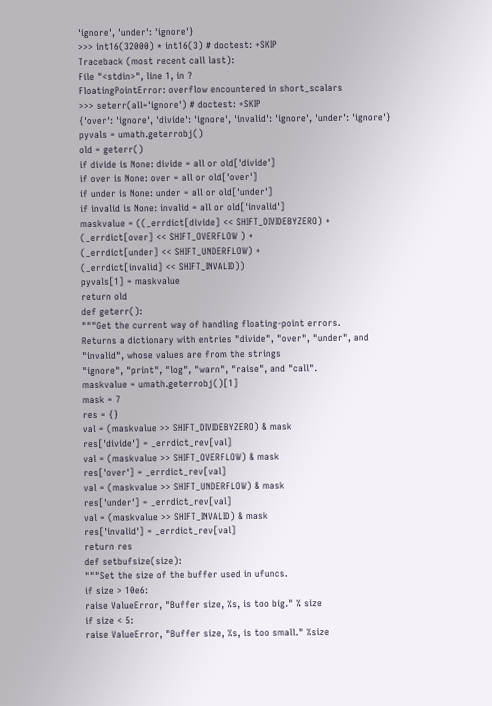'ignore', 'under': 'ignore'}
>>> int16(32000) * int16(3) # doctest: +SKIP
Traceback (most recent call last):
File "<stdin>", line 1, in ?
FloatingPointError: overflow encountered in short_scalars
>>> seterr(all='ignore') # doctest: +SKIP
{'over': 'ignore', 'divide': 'ignore', 'invalid': 'ignore', 'under': 'ignore'}
pyvals = umath.geterrobj()
old = geterr()
if divide is None: divide = all or old['divide']
if over is None: over = all or old['over']
if under is None: under = all or old['under']
if invalid is None: invalid = all or old['invalid']
maskvalue = ((_errdict[divide] << SHIFT_DIVIDEBYZERO) +
(_errdict[over] << SHIFT_OVERFLOW ) +
(_errdict[under] << SHIFT_UNDERFLOW) +
(_errdict[invalid] << SHIFT_INVALID))
pyvals[1] = maskvalue
return old
def geterr():
"""Get the current way of handling floating-point errors.
Returns a dictionary with entries "divide", "over", "under", and
"invalid", whose values are from the strings
"ignore", "print", "log", "warn", "raise", and "call".
maskvalue = umath.geterrobj()[1]
mask = 7
res = {}
val = (maskvalue >> SHIFT_DIVIDEBYZERO) & mask
res['divide'] = _errdict_rev[val]
val = (maskvalue >> SHIFT_OVERFLOW) & mask
res['over'] = _errdict_rev[val]
val = (maskvalue >> SHIFT_UNDERFLOW) & mask
res['under'] = _errdict_rev[val]
val = (maskvalue >> SHIFT_INVALID) & mask
res['invalid'] = _errdict_rev[val]
return res
def setbufsize(size):
"""Set the size of the buffer used in ufuncs.
if size > 10e6:
raise ValueError, "Buffer size, %s, is too big." % size
if size < 5:
raise ValueError, "Buffer size, %s, is too small." %size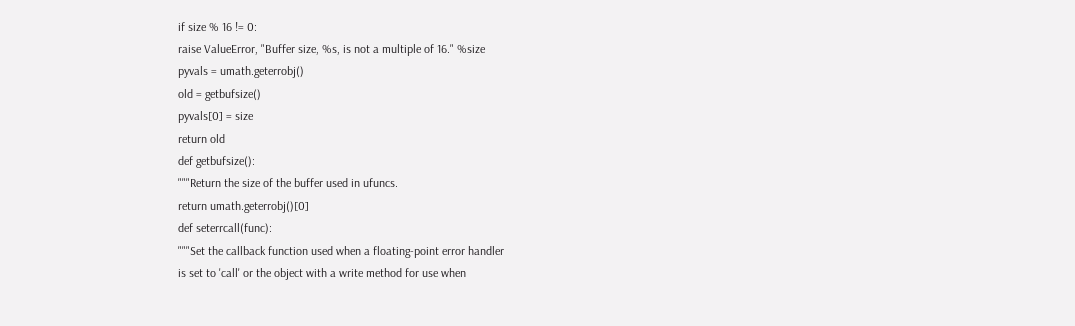if size % 16 != 0:
raise ValueError, "Buffer size, %s, is not a multiple of 16." %size
pyvals = umath.geterrobj()
old = getbufsize()
pyvals[0] = size
return old
def getbufsize():
"""Return the size of the buffer used in ufuncs.
return umath.geterrobj()[0]
def seterrcall(func):
"""Set the callback function used when a floating-point error handler
is set to 'call' or the object with a write method for use when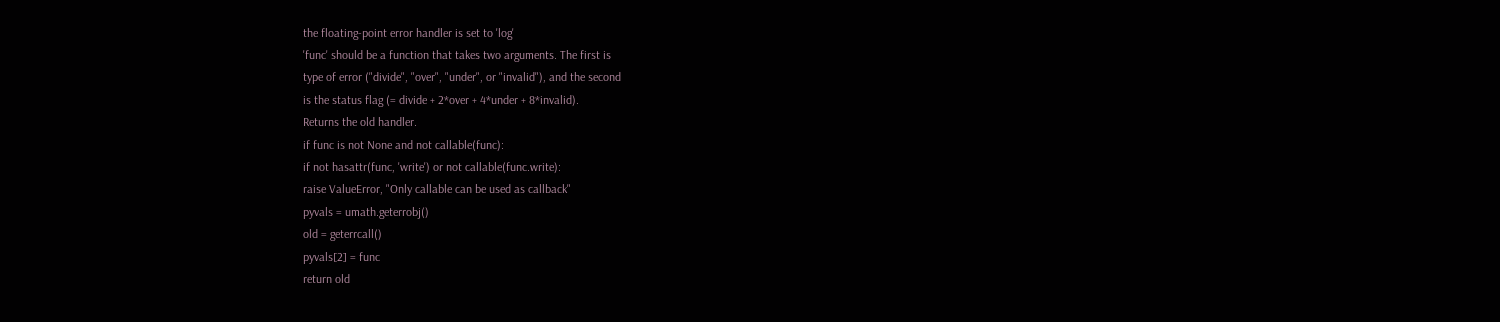the floating-point error handler is set to 'log'
'func' should be a function that takes two arguments. The first is
type of error ("divide", "over", "under", or "invalid"), and the second
is the status flag (= divide + 2*over + 4*under + 8*invalid).
Returns the old handler.
if func is not None and not callable(func):
if not hasattr(func, 'write') or not callable(func.write):
raise ValueError, "Only callable can be used as callback"
pyvals = umath.geterrobj()
old = geterrcall()
pyvals[2] = func
return old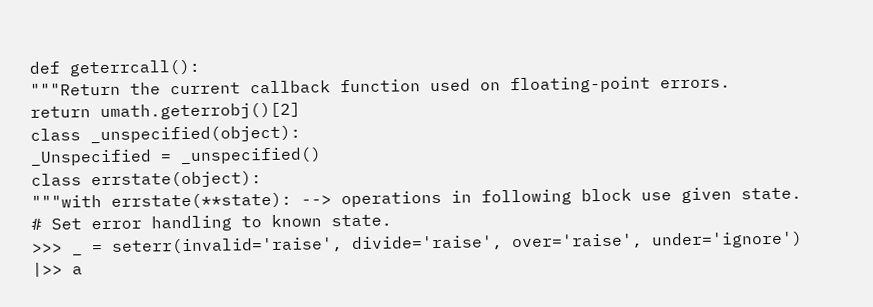def geterrcall():
"""Return the current callback function used on floating-point errors.
return umath.geterrobj()[2]
class _unspecified(object):
_Unspecified = _unspecified()
class errstate(object):
"""with errstate(**state): --> operations in following block use given state.
# Set error handling to known state.
>>> _ = seterr(invalid='raise', divide='raise', over='raise', under='ignore')
|>> a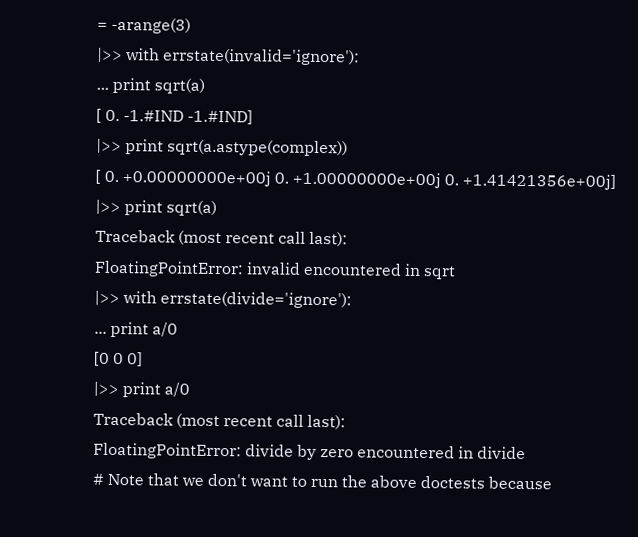= -arange(3)
|>> with errstate(invalid='ignore'):
... print sqrt(a)
[ 0. -1.#IND -1.#IND]
|>> print sqrt(a.astype(complex))
[ 0. +0.00000000e+00j 0. +1.00000000e+00j 0. +1.41421356e+00j]
|>> print sqrt(a)
Traceback (most recent call last):
FloatingPointError: invalid encountered in sqrt
|>> with errstate(divide='ignore'):
... print a/0
[0 0 0]
|>> print a/0
Traceback (most recent call last):
FloatingPointError: divide by zero encountered in divide
# Note that we don't want to run the above doctests because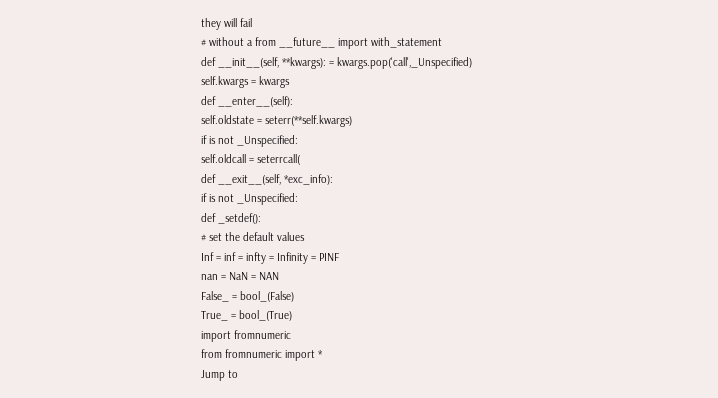they will fail
# without a from __future__ import with_statement
def __init__(self, **kwargs): = kwargs.pop('call',_Unspecified)
self.kwargs = kwargs
def __enter__(self):
self.oldstate = seterr(**self.kwargs)
if is not _Unspecified:
self.oldcall = seterrcall(
def __exit__(self, *exc_info):
if is not _Unspecified:
def _setdef():
# set the default values
Inf = inf = infty = Infinity = PINF
nan = NaN = NAN
False_ = bool_(False)
True_ = bool_(True)
import fromnumeric
from fromnumeric import *
Jump to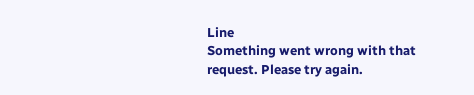Line
Something went wrong with that request. Please try again.